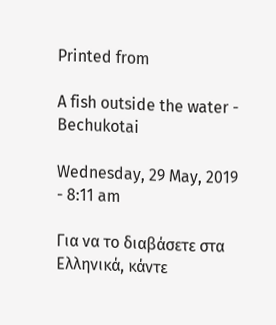Printed from

A fish outside the water - Bechukotai

Wednesday, 29 May, 2019 - 8:11 am

Για να το διαβάσετε στα Ελληνικά, κάντε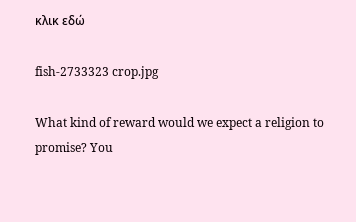κλικ εδώ

fish-2733323 crop.jpg

What kind of reward would we expect a religion to promise? You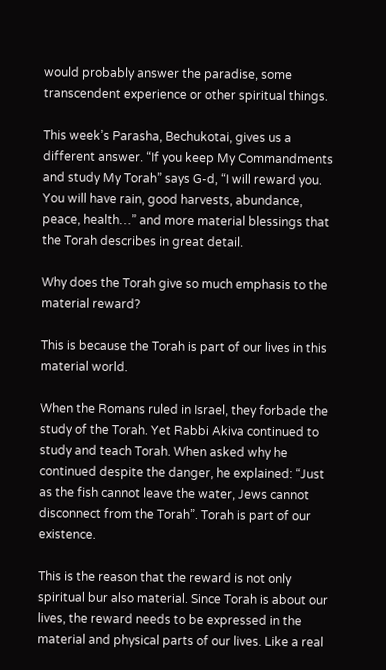would probably answer the paradise, some transcendent experience or other spiritual things.

This week’s Parasha, Bechukotai, gives us a different answer. “If you keep My Commandments and study My Torah” says G-d, “I will reward you. You will have rain, good harvests, abundance, peace, health…” and more material blessings that the Torah describes in great detail.

Why does the Torah give so much emphasis to the material reward?

This is because the Torah is part of our lives in this material world.

When the Romans ruled in Israel, they forbade the study of the Torah. Yet Rabbi Akiva continued to study and teach Torah. When asked why he continued despite the danger, he explained: “Just as the fish cannot leave the water, Jews cannot disconnect from the Torah”. Torah is part of our existence.

This is the reason that the reward is not only spiritual bur also material. Since Torah is about our lives, the reward needs to be expressed in the material and physical parts of our lives. Like a real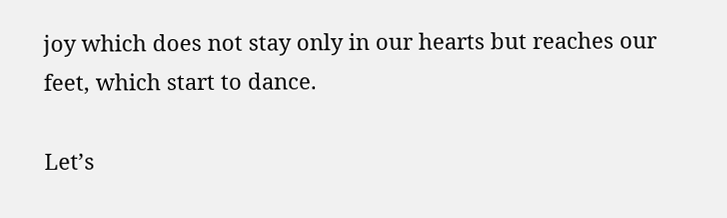joy which does not stay only in our hearts but reaches our feet, which start to dance.

Let’s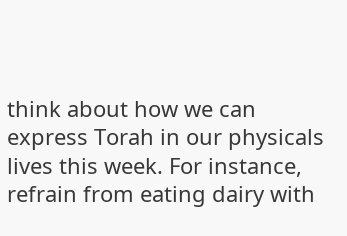think about how we can express Torah in our physicals lives this week. For instance, refrain from eating dairy with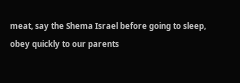meat, say the Shema Israel before going to sleep, obey quickly to our parents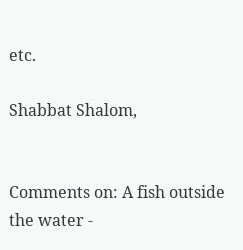etc.

Shabbat Shalom,


Comments on: A fish outside the water -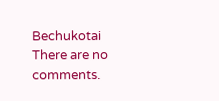Bechukotai
There are no comments.